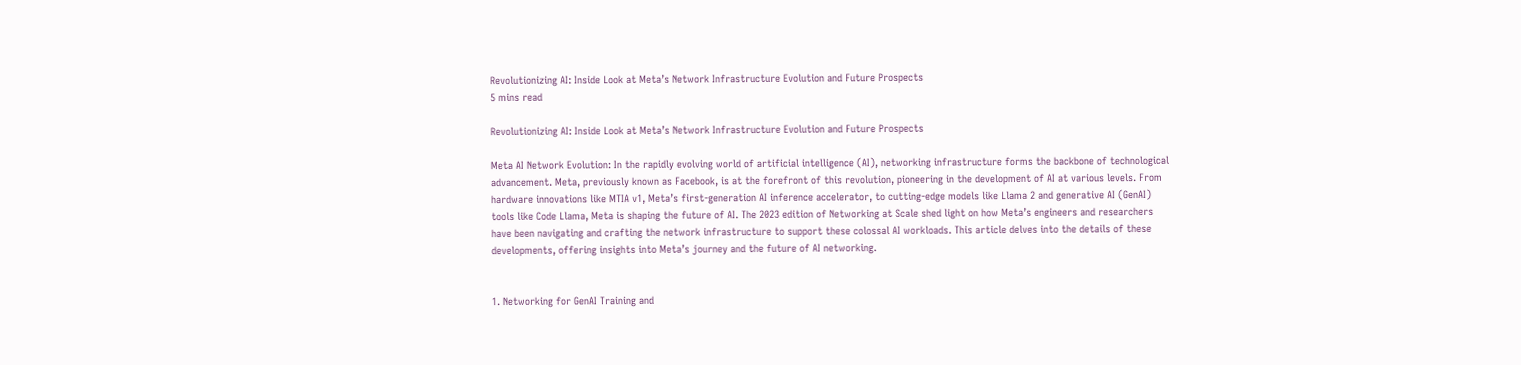Revolutionizing AI: Inside Look at Meta’s Network Infrastructure Evolution and Future Prospects
5 mins read

Revolutionizing AI: Inside Look at Meta’s Network Infrastructure Evolution and Future Prospects

Meta AI Network Evolution: In the rapidly evolving world of artificial intelligence (AI), networking infrastructure forms the backbone of technological advancement. Meta, previously known as Facebook, is at the forefront of this revolution, pioneering in the development of AI at various levels. From hardware innovations like MTIA v1, Meta’s first-generation AI inference accelerator, to cutting-edge models like Llama 2 and generative AI (GenAI) tools like Code Llama, Meta is shaping the future of AI. The 2023 edition of Networking at Scale shed light on how Meta’s engineers and researchers have been navigating and crafting the network infrastructure to support these colossal AI workloads. This article delves into the details of these developments, offering insights into Meta’s journey and the future of AI networking.


1. Networking for GenAI Training and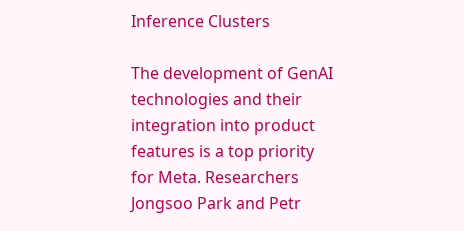Inference Clusters

The development of GenAI technologies and their integration into product features is a top priority for Meta. Researchers Jongsoo Park and Petr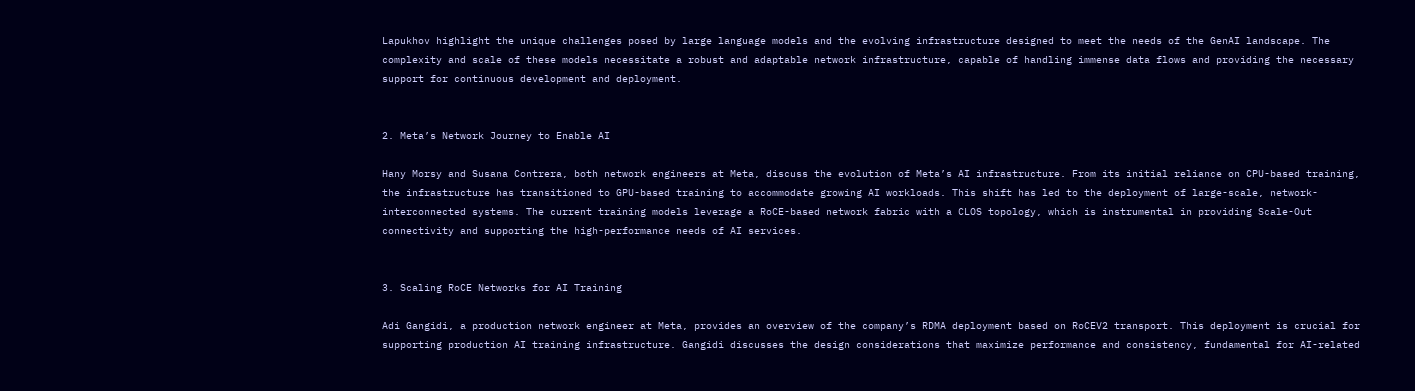Lapukhov highlight the unique challenges posed by large language models and the evolving infrastructure designed to meet the needs of the GenAI landscape. The complexity and scale of these models necessitate a robust and adaptable network infrastructure, capable of handling immense data flows and providing the necessary support for continuous development and deployment.


2. Meta’s Network Journey to Enable AI

Hany Morsy and Susana Contrera, both network engineers at Meta, discuss the evolution of Meta’s AI infrastructure. From its initial reliance on CPU-based training, the infrastructure has transitioned to GPU-based training to accommodate growing AI workloads. This shift has led to the deployment of large-scale, network-interconnected systems. The current training models leverage a RoCE-based network fabric with a CLOS topology, which is instrumental in providing Scale-Out connectivity and supporting the high-performance needs of AI services.


3. Scaling RoCE Networks for AI Training

Adi Gangidi, a production network engineer at Meta, provides an overview of the company’s RDMA deployment based on RoCEV2 transport. This deployment is crucial for supporting production AI training infrastructure. Gangidi discusses the design considerations that maximize performance and consistency, fundamental for AI-related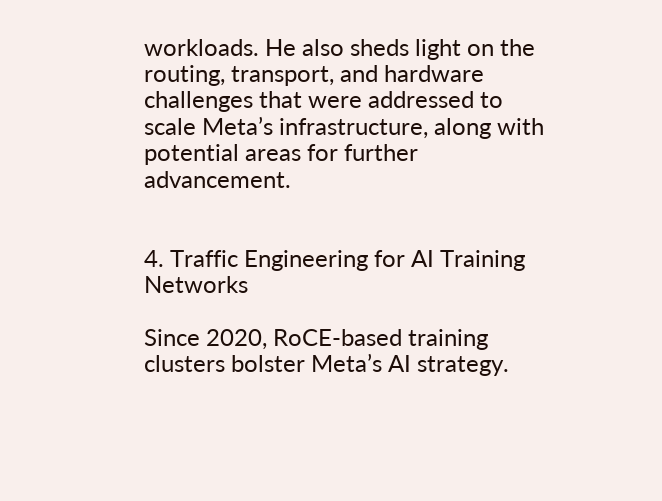workloads. He also sheds light on the routing, transport, and hardware challenges that were addressed to scale Meta’s infrastructure, along with potential areas for further advancement.


4. Traffic Engineering for AI Training Networks

Since 2020, RoCE-based training clusters bolster Meta’s AI strategy.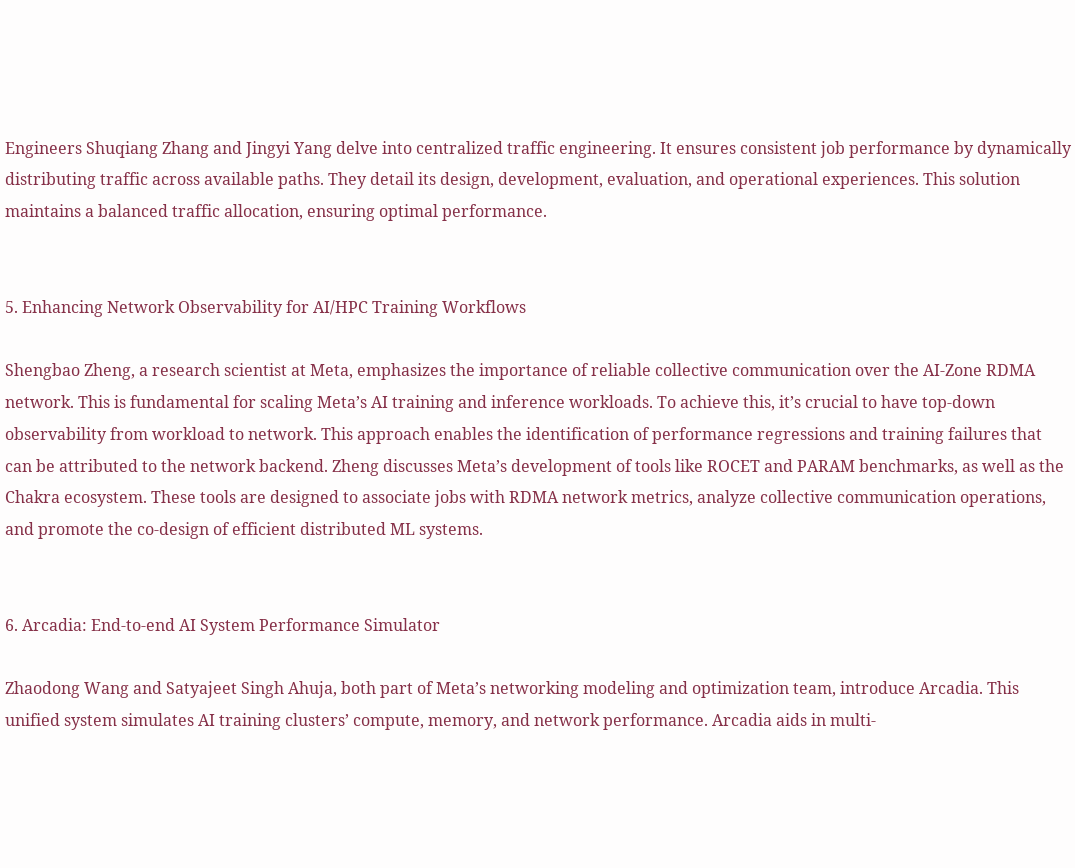Engineers Shuqiang Zhang and Jingyi Yang delve into centralized traffic engineering. It ensures consistent job performance by dynamically distributing traffic across available paths. They detail its design, development, evaluation, and operational experiences. This solution maintains a balanced traffic allocation, ensuring optimal performance.


5. Enhancing Network Observability for AI/HPC Training Workflows

Shengbao Zheng, a research scientist at Meta, emphasizes the importance of reliable collective communication over the AI-Zone RDMA network. This is fundamental for scaling Meta’s AI training and inference workloads. To achieve this, it’s crucial to have top-down observability from workload to network. This approach enables the identification of performance regressions and training failures that can be attributed to the network backend. Zheng discusses Meta’s development of tools like ROCET and PARAM benchmarks, as well as the Chakra ecosystem. These tools are designed to associate jobs with RDMA network metrics, analyze collective communication operations, and promote the co-design of efficient distributed ML systems.


6. Arcadia: End-to-end AI System Performance Simulator

Zhaodong Wang and Satyajeet Singh Ahuja, both part of Meta’s networking modeling and optimization team, introduce Arcadia. This unified system simulates AI training clusters’ compute, memory, and network performance. Arcadia aids in multi-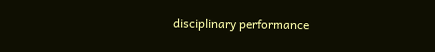disciplinary performance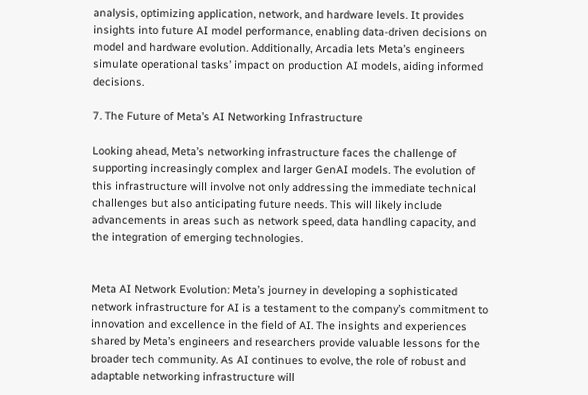analysis, optimizing application, network, and hardware levels. It provides insights into future AI model performance, enabling data-driven decisions on model and hardware evolution. Additionally, Arcadia lets Meta’s engineers simulate operational tasks’ impact on production AI models, aiding informed decisions.

7. The Future of Meta’s AI Networking Infrastructure

Looking ahead, Meta’s networking infrastructure faces the challenge of supporting increasingly complex and larger GenAI models. The evolution of this infrastructure will involve not only addressing the immediate technical challenges but also anticipating future needs. This will likely include advancements in areas such as network speed, data handling capacity, and the integration of emerging technologies.


Meta AI Network Evolution: Meta’s journey in developing a sophisticated network infrastructure for AI is a testament to the company’s commitment to innovation and excellence in the field of AI. The insights and experiences shared by Meta’s engineers and researchers provide valuable lessons for the broader tech community. As AI continues to evolve, the role of robust and adaptable networking infrastructure will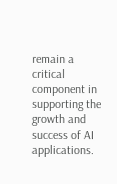remain a critical component in supporting the growth and success of AI applications.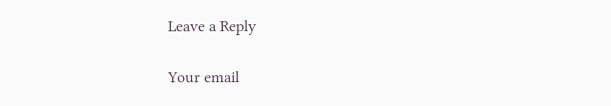Leave a Reply

Your email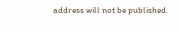address will not be published.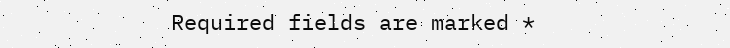Required fields are marked *